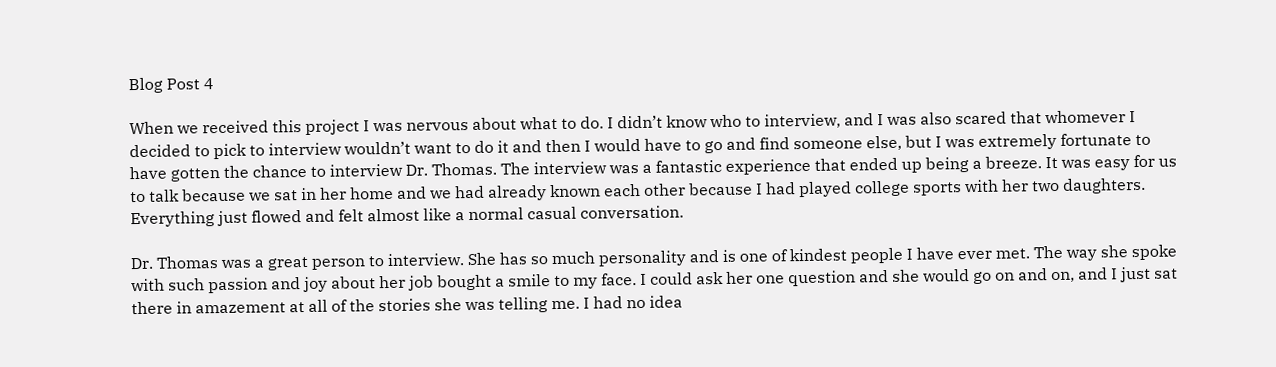Blog Post 4

When we received this project I was nervous about what to do. I didn’t know who to interview, and I was also scared that whomever I decided to pick to interview wouldn’t want to do it and then I would have to go and find someone else, but I was extremely fortunate to have gotten the chance to interview Dr. Thomas. The interview was a fantastic experience that ended up being a breeze. It was easy for us to talk because we sat in her home and we had already known each other because I had played college sports with her two daughters. Everything just flowed and felt almost like a normal casual conversation.

Dr. Thomas was a great person to interview. She has so much personality and is one of kindest people I have ever met. The way she spoke with such passion and joy about her job bought a smile to my face. I could ask her one question and she would go on and on, and I just sat there in amazement at all of the stories she was telling me. I had no idea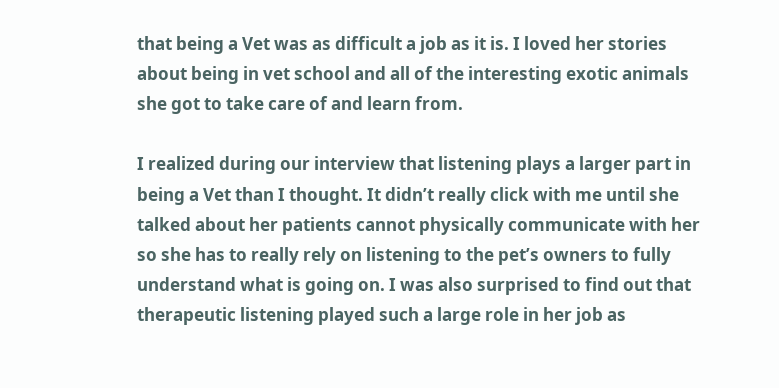that being a Vet was as difficult a job as it is. I loved her stories about being in vet school and all of the interesting exotic animals she got to take care of and learn from.

I realized during our interview that listening plays a larger part in being a Vet than I thought. It didn’t really click with me until she talked about her patients cannot physically communicate with her so she has to really rely on listening to the pet’s owners to fully understand what is going on. I was also surprised to find out that therapeutic listening played such a large role in her job as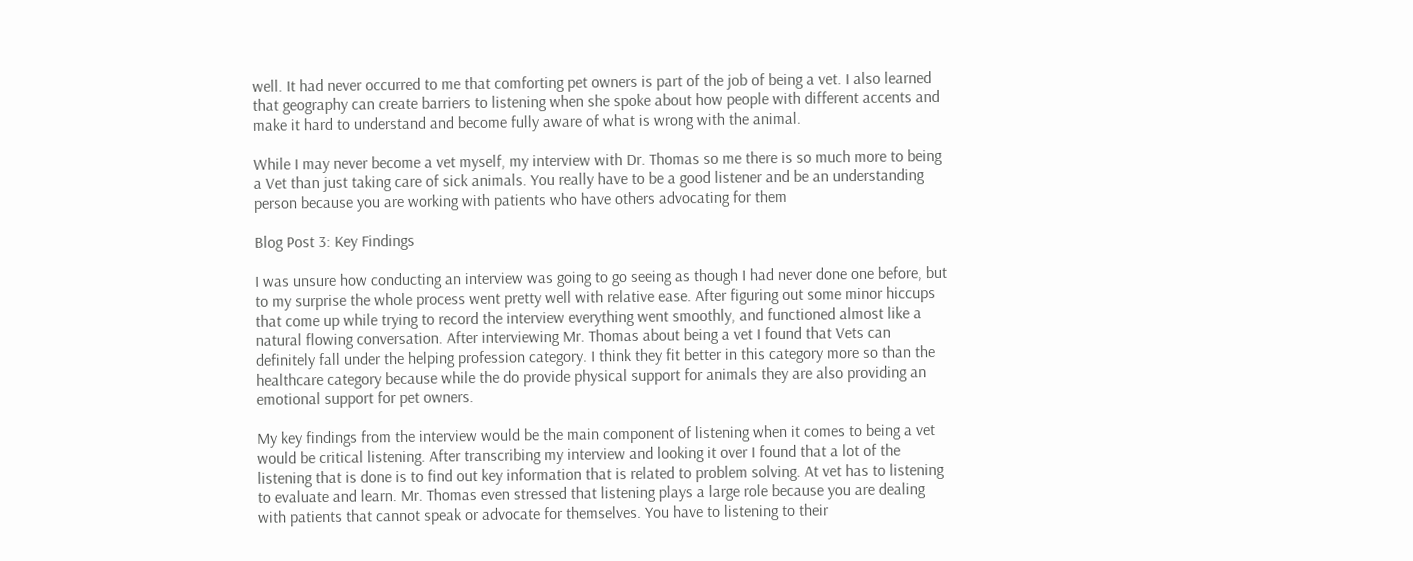well. It had never occurred to me that comforting pet owners is part of the job of being a vet. I also learned that geography can create barriers to listening when she spoke about how people with different accents and make it hard to understand and become fully aware of what is wrong with the animal.

While I may never become a vet myself, my interview with Dr. Thomas so me there is so much more to being a Vet than just taking care of sick animals. You really have to be a good listener and be an understanding person because you are working with patients who have others advocating for them

Blog Post 3: Key Findings

I was unsure how conducting an interview was going to go seeing as though I had never done one before, but to my surprise the whole process went pretty well with relative ease. After figuring out some minor hiccups that come up while trying to record the interview everything went smoothly, and functioned almost like a natural flowing conversation. After interviewing Mr. Thomas about being a vet I found that Vets can definitely fall under the helping profession category. I think they fit better in this category more so than the healthcare category because while the do provide physical support for animals they are also providing an emotional support for pet owners.

My key findings from the interview would be the main component of listening when it comes to being a vet would be critical listening. After transcribing my interview and looking it over I found that a lot of the listening that is done is to find out key information that is related to problem solving. At vet has to listening to evaluate and learn. Mr. Thomas even stressed that listening plays a large role because you are dealing with patients that cannot speak or advocate for themselves. You have to listening to their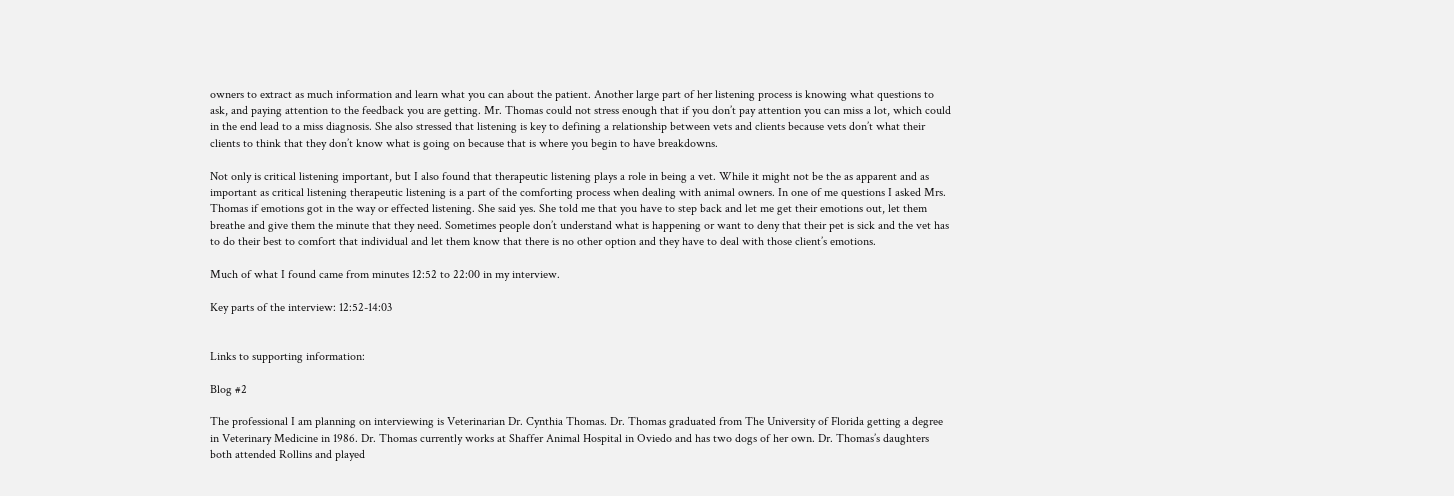owners to extract as much information and learn what you can about the patient. Another large part of her listening process is knowing what questions to ask, and paying attention to the feedback you are getting. Mr. Thomas could not stress enough that if you don’t pay attention you can miss a lot, which could in the end lead to a miss diagnosis. She also stressed that listening is key to defining a relationship between vets and clients because vets don’t what their clients to think that they don’t know what is going on because that is where you begin to have breakdowns.

Not only is critical listening important, but I also found that therapeutic listening plays a role in being a vet. While it might not be the as apparent and as important as critical listening therapeutic listening is a part of the comforting process when dealing with animal owners. In one of me questions I asked Mrs. Thomas if emotions got in the way or effected listening. She said yes. She told me that you have to step back and let me get their emotions out, let them breathe and give them the minute that they need. Sometimes people don’t understand what is happening or want to deny that their pet is sick and the vet has to do their best to comfort that individual and let them know that there is no other option and they have to deal with those client’s emotions.

Much of what I found came from minutes 12:52 to 22:00 in my interview.

Key parts of the interview: 12:52-14:03


Links to supporting information:

Blog #2

The professional I am planning on interviewing is Veterinarian Dr. Cynthia Thomas. Dr. Thomas graduated from The University of Florida getting a degree in Veterinary Medicine in 1986. Dr. Thomas currently works at Shaffer Animal Hospital in Oviedo and has two dogs of her own. Dr. Thomas’s daughters both attended Rollins and played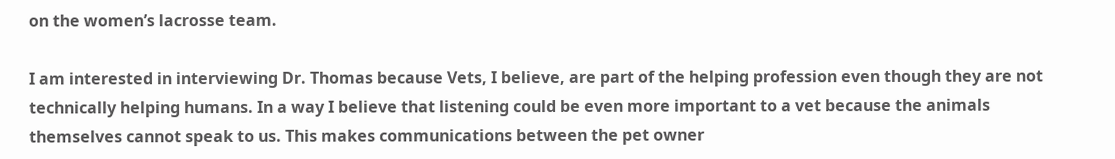on the women’s lacrosse team.

I am interested in interviewing Dr. Thomas because Vets, I believe, are part of the helping profession even though they are not technically helping humans. In a way I believe that listening could be even more important to a vet because the animals themselves cannot speak to us. This makes communications between the pet owner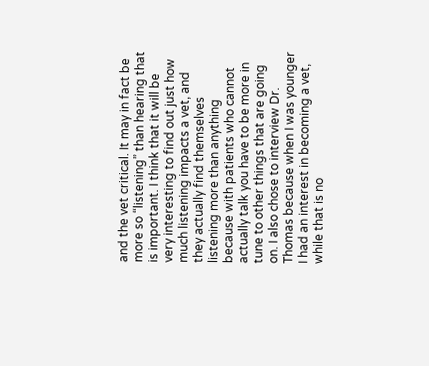and the vet critical. It may in fact be more so “listening” than hearing that is important. I think that it will be very interesting to find out just how much listening impacts a vet, and they actually find themselves listening more than anything because with patients who cannot actually talk you have to be more in tune to other things that are going on. I also chose to interview Dr. Thomas because when I was younger I had an interest in becoming a vet, while that is no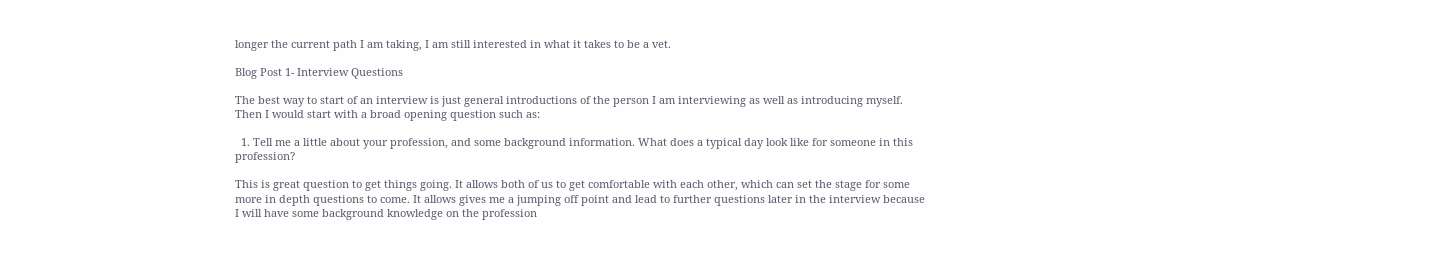longer the current path I am taking, I am still interested in what it takes to be a vet.

Blog Post 1- Interview Questions

The best way to start of an interview is just general introductions of the person I am interviewing as well as introducing myself. Then I would start with a broad opening question such as:

  1. Tell me a little about your profession, and some background information. What does a typical day look like for someone in this profession?

This is great question to get things going. It allows both of us to get comfortable with each other, which can set the stage for some more in depth questions to come. It allows gives me a jumping off point and lead to further questions later in the interview because I will have some background knowledge on the profession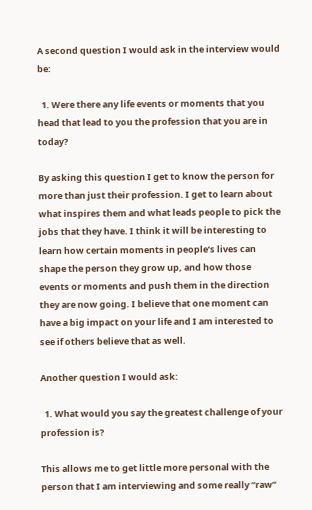A second question I would ask in the interview would be:

  1. Were there any life events or moments that you head that lead to you the profession that you are in today?

By asking this question I get to know the person for more than just their profession. I get to learn about what inspires them and what leads people to pick the jobs that they have. I think it will be interesting to learn how certain moments in people’s lives can shape the person they grow up, and how those events or moments and push them in the direction they are now going. I believe that one moment can have a big impact on your life and I am interested to see if others believe that as well.

Another question I would ask:

  1. What would you say the greatest challenge of your profession is?

This allows me to get little more personal with the person that I am interviewing and some really “raw”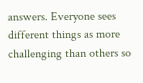answers. Everyone sees different things as more challenging than others so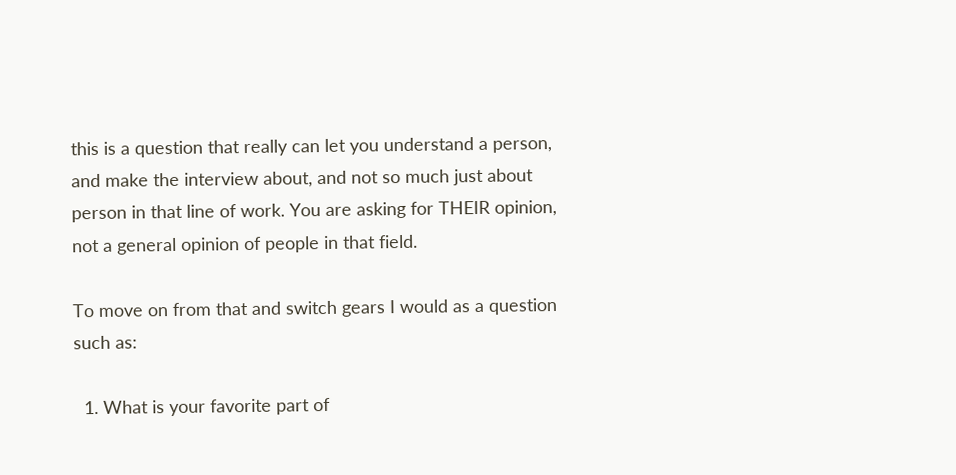this is a question that really can let you understand a person, and make the interview about, and not so much just about person in that line of work. You are asking for THEIR opinion, not a general opinion of people in that field.

To move on from that and switch gears I would as a question such as:

  1. What is your favorite part of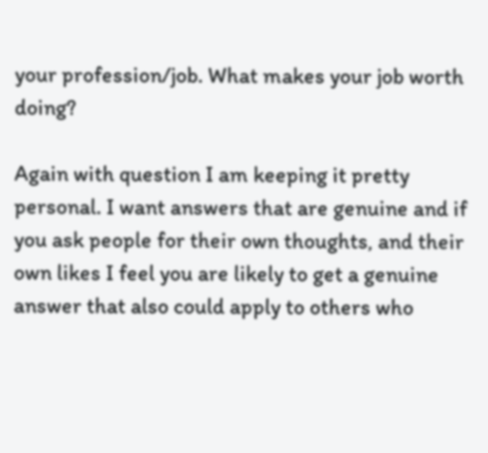your profession/job. What makes your job worth doing?

Again with question I am keeping it pretty personal. I want answers that are genuine and if you ask people for their own thoughts, and their own likes I feel you are likely to get a genuine answer that also could apply to others who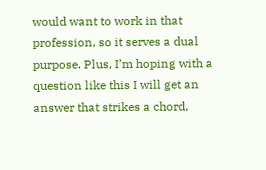would want to work in that profession, so it serves a dual purpose. Plus, I’m hoping with a question like this I will get an answer that strikes a chord,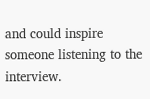and could inspire someone listening to the interview.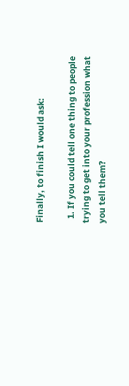Finally, to finish I would ask:

  1. If you could tell one thing to people trying to get into your profession what you tell them?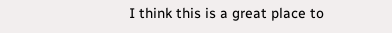I think this is a great place to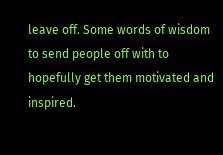leave off. Some words of wisdom to send people off with to hopefully get them motivated and inspired.